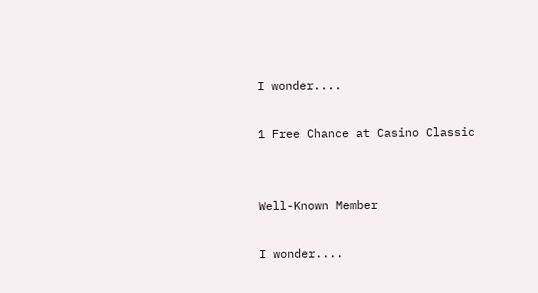I wonder....

1 Free Chance at Casino Classic


Well-Known Member

I wonder....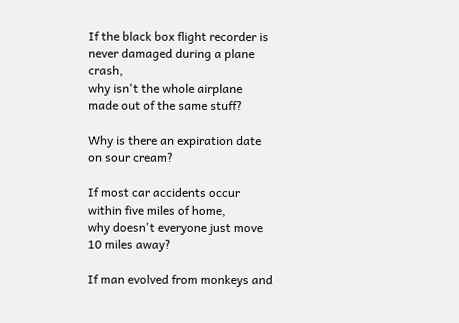If the black box flight recorder is
never damaged during a plane crash,
why isn't the whole airplane
made out of the same stuff?

Why is there an expiration date on sour cream?

If most car accidents occur within five miles of home,
why doesn't everyone just move 10 miles away?

If man evolved from monkeys and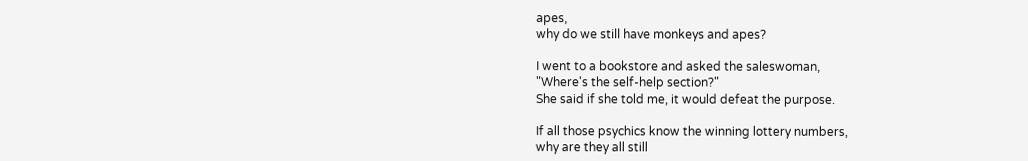apes,
why do we still have monkeys and apes?

I went to a bookstore and asked the saleswoman,
"Where's the self-help section?"
She said if she told me, it would defeat the purpose.

If all those psychics know the winning lottery numbers,
why are they all still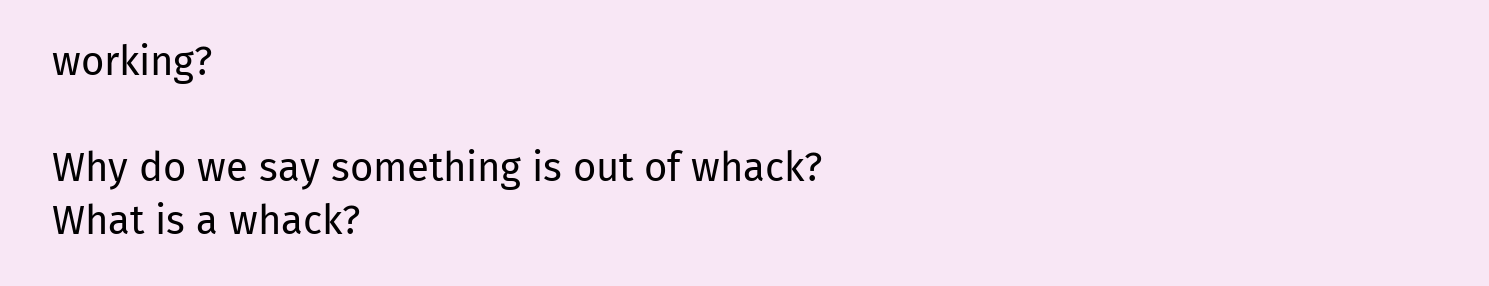working?

Why do we say something is out of whack?
What is a whack?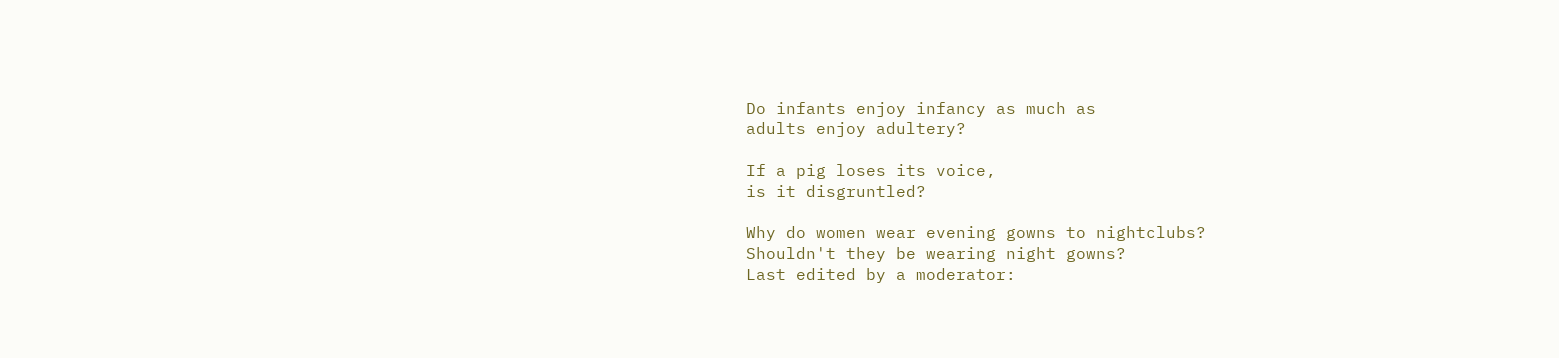Do infants enjoy infancy as much as
adults enjoy adultery?

If a pig loses its voice,
is it disgruntled?

Why do women wear evening gowns to nightclubs?
Shouldn't they be wearing night gowns?
Last edited by a moderator: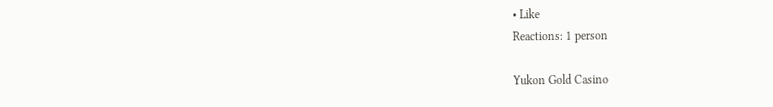• Like
Reactions: 1 person

Yukon Gold Casino